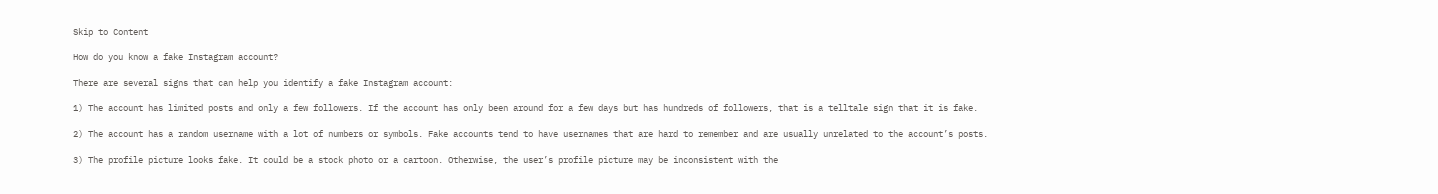Skip to Content

How do you know a fake Instagram account?

There are several signs that can help you identify a fake Instagram account:

1) The account has limited posts and only a few followers. If the account has only been around for a few days but has hundreds of followers, that is a telltale sign that it is fake.

2) The account has a random username with a lot of numbers or symbols. Fake accounts tend to have usernames that are hard to remember and are usually unrelated to the account’s posts.

3) The profile picture looks fake. It could be a stock photo or a cartoon. Otherwise, the user’s profile picture may be inconsistent with the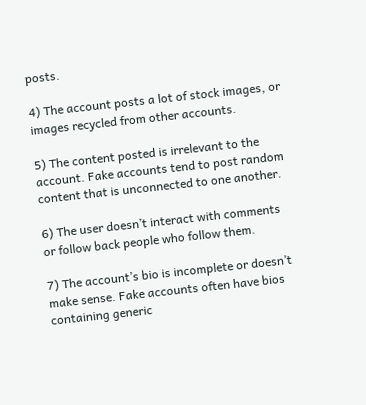posts.

4) The account posts a lot of stock images, or images recycled from other accounts.

5) The content posted is irrelevant to the account. Fake accounts tend to post random content that is unconnected to one another.

6) The user doesn’t interact with comments or follow back people who follow them.

7) The account’s bio is incomplete or doesn’t make sense. Fake accounts often have bios containing generic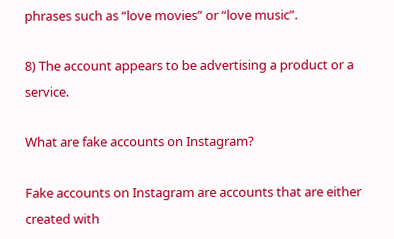phrases such as “love movies” or “love music”.

8) The account appears to be advertising a product or a service.

What are fake accounts on Instagram?

Fake accounts on Instagram are accounts that are either created with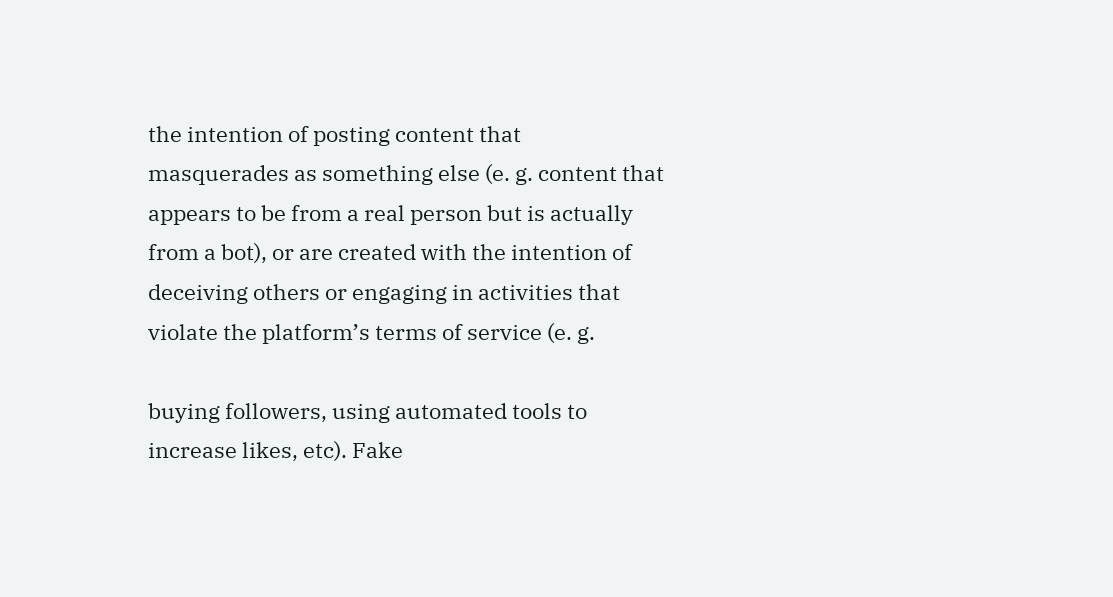the intention of posting content that masquerades as something else (e. g. content that appears to be from a real person but is actually from a bot), or are created with the intention of deceiving others or engaging in activities that violate the platform’s terms of service (e. g.

buying followers, using automated tools to increase likes, etc). Fake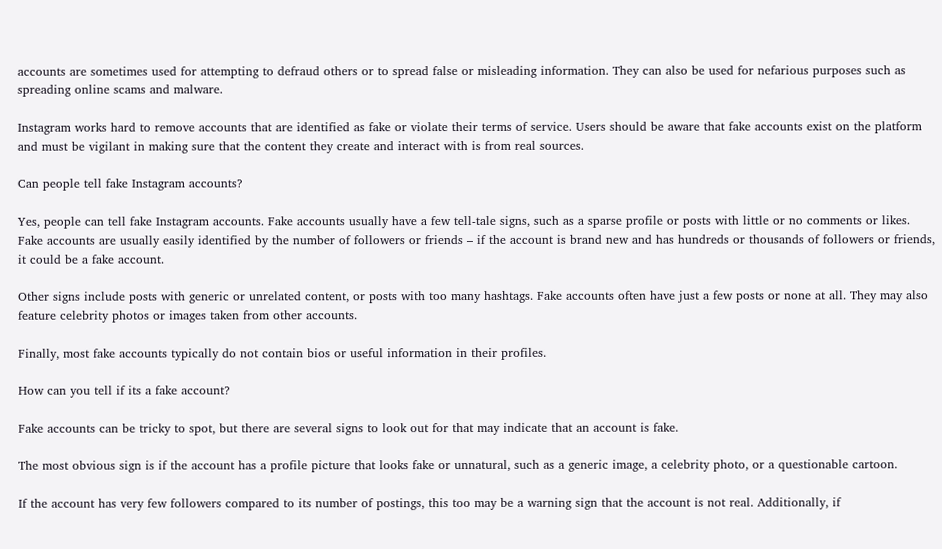accounts are sometimes used for attempting to defraud others or to spread false or misleading information. They can also be used for nefarious purposes such as spreading online scams and malware.

Instagram works hard to remove accounts that are identified as fake or violate their terms of service. Users should be aware that fake accounts exist on the platform and must be vigilant in making sure that the content they create and interact with is from real sources.

Can people tell fake Instagram accounts?

Yes, people can tell fake Instagram accounts. Fake accounts usually have a few tell-tale signs, such as a sparse profile or posts with little or no comments or likes. Fake accounts are usually easily identified by the number of followers or friends – if the account is brand new and has hundreds or thousands of followers or friends, it could be a fake account.

Other signs include posts with generic or unrelated content, or posts with too many hashtags. Fake accounts often have just a few posts or none at all. They may also feature celebrity photos or images taken from other accounts.

Finally, most fake accounts typically do not contain bios or useful information in their profiles.

How can you tell if its a fake account?

Fake accounts can be tricky to spot, but there are several signs to look out for that may indicate that an account is fake.

The most obvious sign is if the account has a profile picture that looks fake or unnatural, such as a generic image, a celebrity photo, or a questionable cartoon.

If the account has very few followers compared to its number of postings, this too may be a warning sign that the account is not real. Additionally, if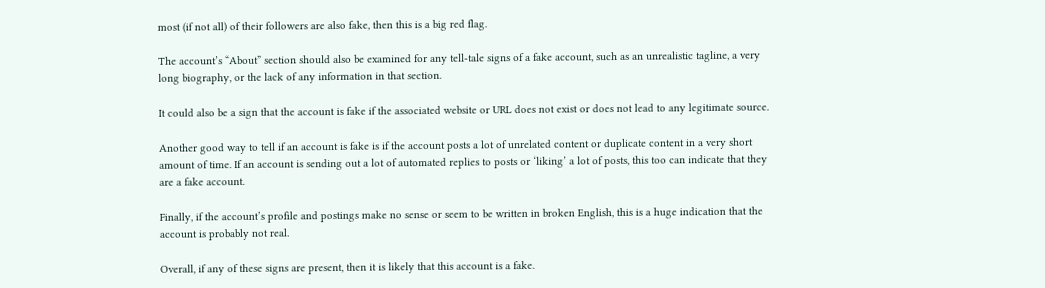most (if not all) of their followers are also fake, then this is a big red flag.

The account’s “About” section should also be examined for any tell-tale signs of a fake account, such as an unrealistic tagline, a very long biography, or the lack of any information in that section.

It could also be a sign that the account is fake if the associated website or URL does not exist or does not lead to any legitimate source.

Another good way to tell if an account is fake is if the account posts a lot of unrelated content or duplicate content in a very short amount of time. If an account is sending out a lot of automated replies to posts or ‘liking’ a lot of posts, this too can indicate that they are a fake account.

Finally, if the account’s profile and postings make no sense or seem to be written in broken English, this is a huge indication that the account is probably not real.

Overall, if any of these signs are present, then it is likely that this account is a fake.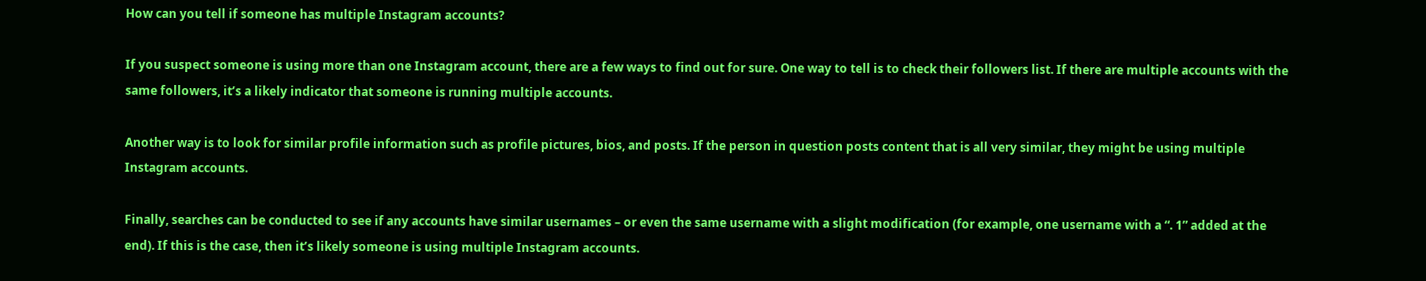How can you tell if someone has multiple Instagram accounts?

If you suspect someone is using more than one Instagram account, there are a few ways to find out for sure. One way to tell is to check their followers list. If there are multiple accounts with the same followers, it’s a likely indicator that someone is running multiple accounts.

Another way is to look for similar profile information such as profile pictures, bios, and posts. If the person in question posts content that is all very similar, they might be using multiple Instagram accounts.

Finally, searches can be conducted to see if any accounts have similar usernames – or even the same username with a slight modification (for example, one username with a “. 1” added at the end). If this is the case, then it’s likely someone is using multiple Instagram accounts.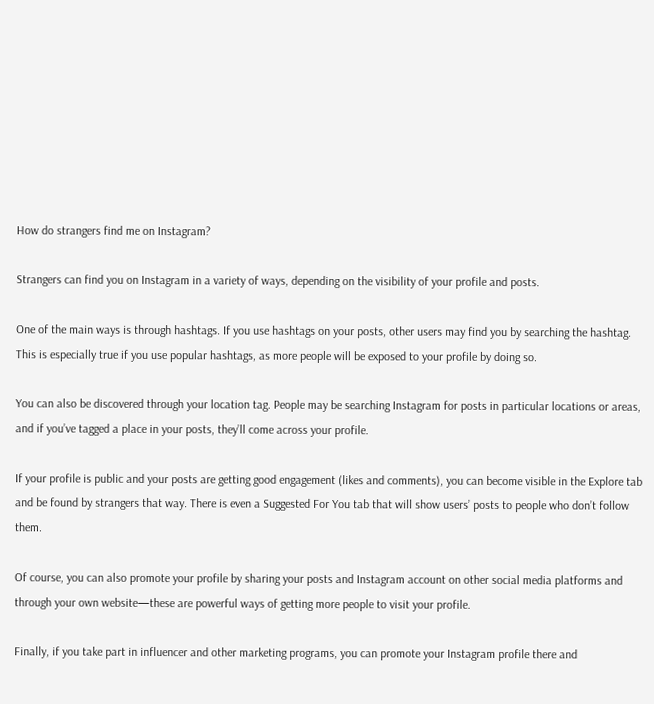How do strangers find me on Instagram?

Strangers can find you on Instagram in a variety of ways, depending on the visibility of your profile and posts.

One of the main ways is through hashtags. If you use hashtags on your posts, other users may find you by searching the hashtag. This is especially true if you use popular hashtags, as more people will be exposed to your profile by doing so.

You can also be discovered through your location tag. People may be searching Instagram for posts in particular locations or areas, and if you’ve tagged a place in your posts, they’ll come across your profile.

If your profile is public and your posts are getting good engagement (likes and comments), you can become visible in the Explore tab and be found by strangers that way. There is even a Suggested For You tab that will show users’ posts to people who don’t follow them.

Of course, you can also promote your profile by sharing your posts and Instagram account on other social media platforms and through your own website—these are powerful ways of getting more people to visit your profile.

Finally, if you take part in influencer and other marketing programs, you can promote your Instagram profile there and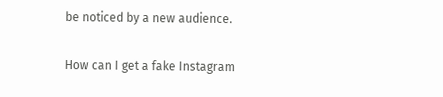be noticed by a new audience.

How can I get a fake Instagram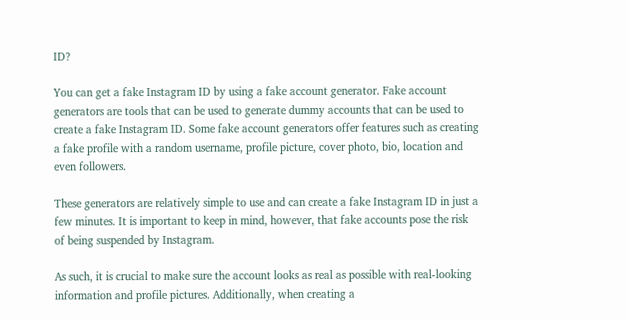ID?

You can get a fake Instagram ID by using a fake account generator. Fake account generators are tools that can be used to generate dummy accounts that can be used to create a fake Instagram ID. Some fake account generators offer features such as creating a fake profile with a random username, profile picture, cover photo, bio, location and even followers.

These generators are relatively simple to use and can create a fake Instagram ID in just a few minutes. It is important to keep in mind, however, that fake accounts pose the risk of being suspended by Instagram.

As such, it is crucial to make sure the account looks as real as possible with real-looking information and profile pictures. Additionally, when creating a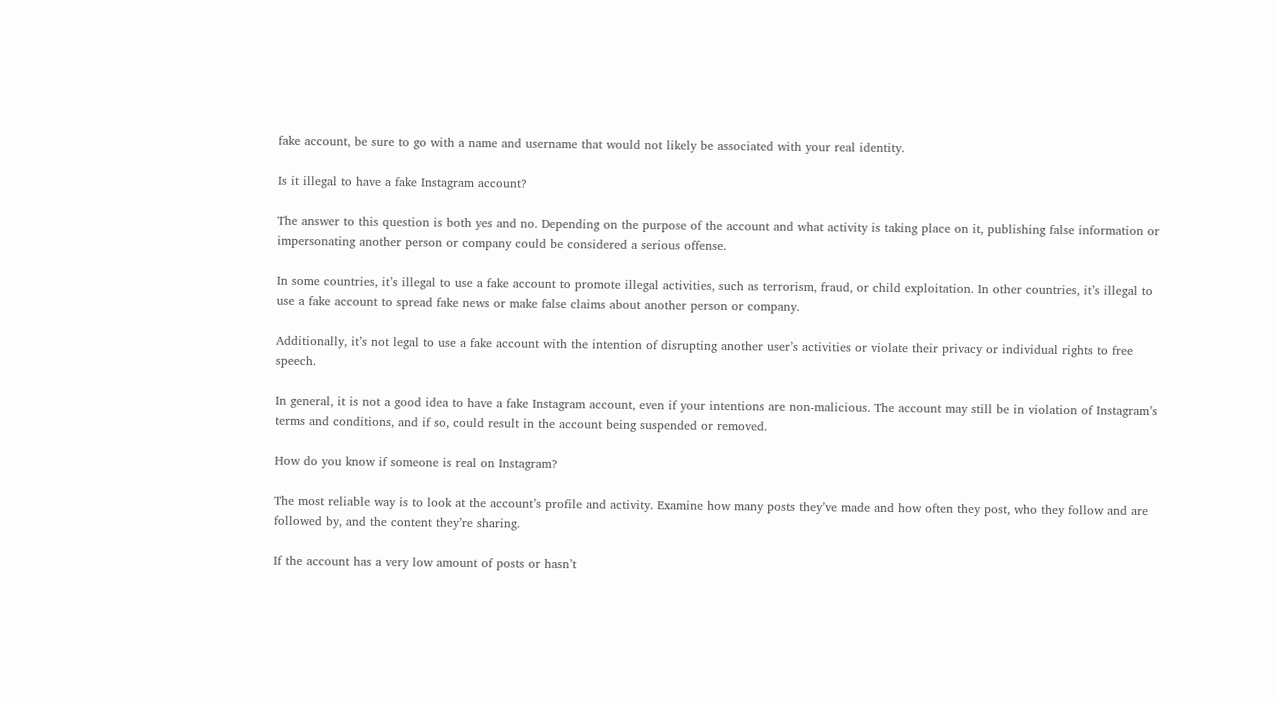fake account, be sure to go with a name and username that would not likely be associated with your real identity.

Is it illegal to have a fake Instagram account?

The answer to this question is both yes and no. Depending on the purpose of the account and what activity is taking place on it, publishing false information or impersonating another person or company could be considered a serious offense.

In some countries, it’s illegal to use a fake account to promote illegal activities, such as terrorism, fraud, or child exploitation. In other countries, it’s illegal to use a fake account to spread fake news or make false claims about another person or company.

Additionally, it’s not legal to use a fake account with the intention of disrupting another user’s activities or violate their privacy or individual rights to free speech.

In general, it is not a good idea to have a fake Instagram account, even if your intentions are non-malicious. The account may still be in violation of Instagram’s terms and conditions, and if so, could result in the account being suspended or removed.

How do you know if someone is real on Instagram?

The most reliable way is to look at the account’s profile and activity. Examine how many posts they’ve made and how often they post, who they follow and are followed by, and the content they’re sharing.

If the account has a very low amount of posts or hasn’t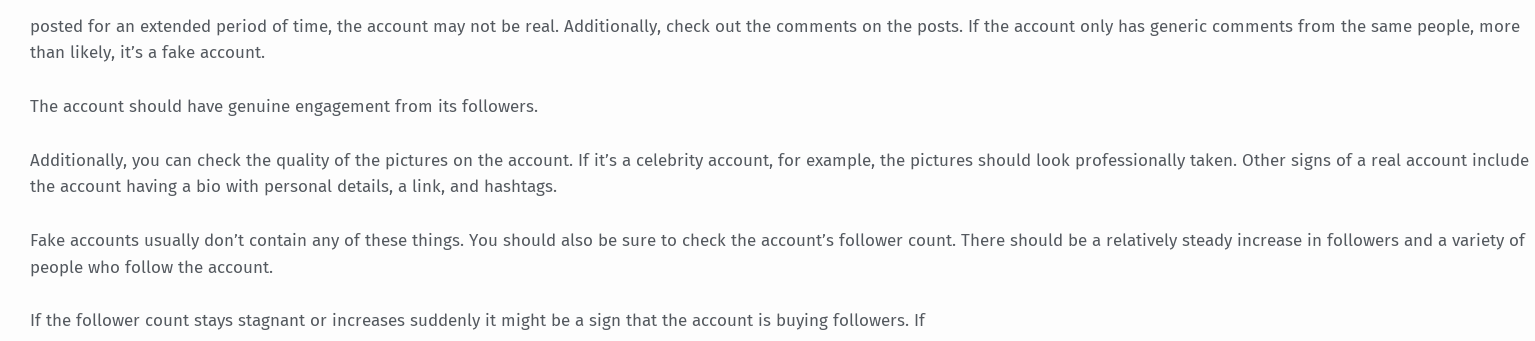posted for an extended period of time, the account may not be real. Additionally, check out the comments on the posts. If the account only has generic comments from the same people, more than likely, it’s a fake account.

The account should have genuine engagement from its followers.

Additionally, you can check the quality of the pictures on the account. If it’s a celebrity account, for example, the pictures should look professionally taken. Other signs of a real account include the account having a bio with personal details, a link, and hashtags.

Fake accounts usually don’t contain any of these things. You should also be sure to check the account’s follower count. There should be a relatively steady increase in followers and a variety of people who follow the account.

If the follower count stays stagnant or increases suddenly it might be a sign that the account is buying followers. If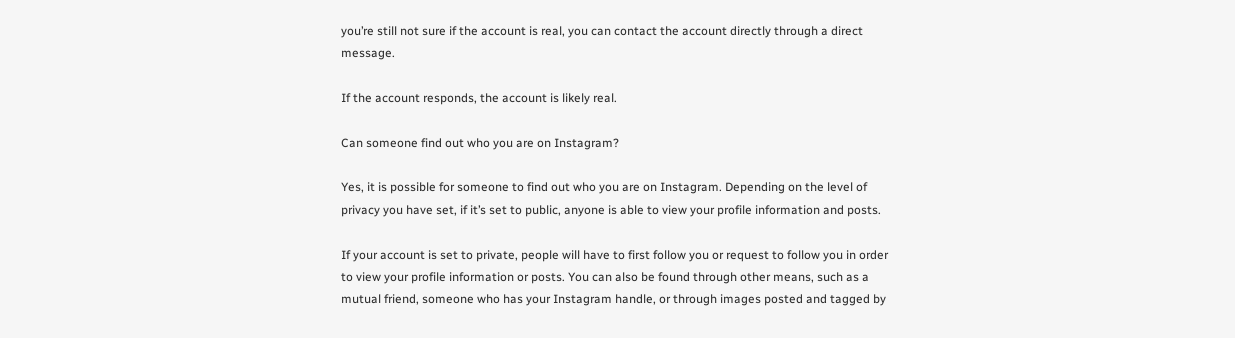you’re still not sure if the account is real, you can contact the account directly through a direct message.

If the account responds, the account is likely real.

Can someone find out who you are on Instagram?

Yes, it is possible for someone to find out who you are on Instagram. Depending on the level of privacy you have set, if it’s set to public, anyone is able to view your profile information and posts.

If your account is set to private, people will have to first follow you or request to follow you in order to view your profile information or posts. You can also be found through other means, such as a mutual friend, someone who has your Instagram handle, or through images posted and tagged by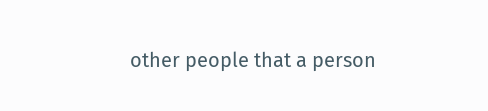other people that a person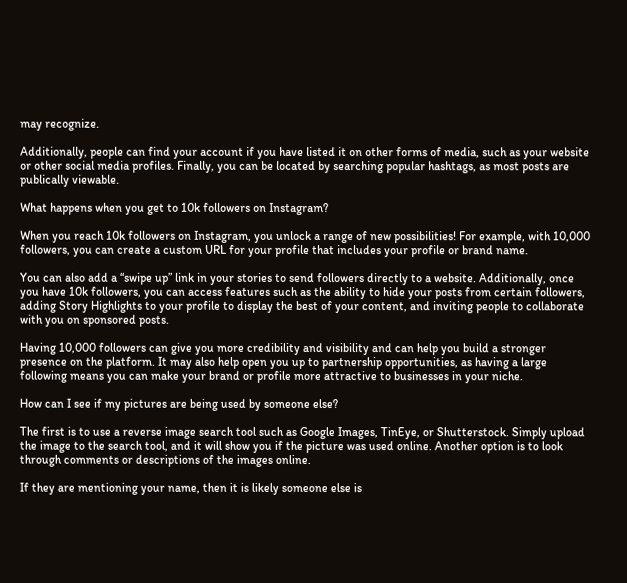may recognize.

Additionally, people can find your account if you have listed it on other forms of media, such as your website or other social media profiles. Finally, you can be located by searching popular hashtags, as most posts are publically viewable.

What happens when you get to 10k followers on Instagram?

When you reach 10k followers on Instagram, you unlock a range of new possibilities! For example, with 10,000 followers, you can create a custom URL for your profile that includes your profile or brand name.

You can also add a “swipe up” link in your stories to send followers directly to a website. Additionally, once you have 10k followers, you can access features such as the ability to hide your posts from certain followers, adding Story Highlights to your profile to display the best of your content, and inviting people to collaborate with you on sponsored posts.

Having 10,000 followers can give you more credibility and visibility and can help you build a stronger presence on the platform. It may also help open you up to partnership opportunities, as having a large following means you can make your brand or profile more attractive to businesses in your niche.

How can I see if my pictures are being used by someone else?

The first is to use a reverse image search tool such as Google Images, TinEye, or Shutterstock. Simply upload the image to the search tool, and it will show you if the picture was used online. Another option is to look through comments or descriptions of the images online.

If they are mentioning your name, then it is likely someone else is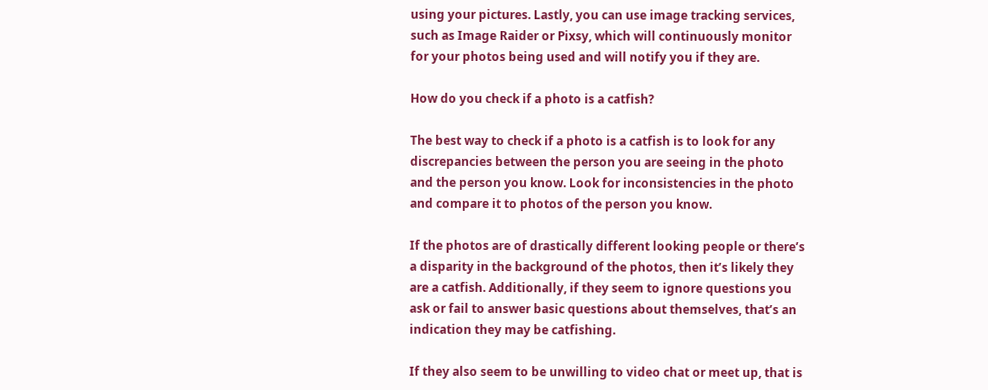using your pictures. Lastly, you can use image tracking services, such as Image Raider or Pixsy, which will continuously monitor for your photos being used and will notify you if they are.

How do you check if a photo is a catfish?

The best way to check if a photo is a catfish is to look for any discrepancies between the person you are seeing in the photo and the person you know. Look for inconsistencies in the photo and compare it to photos of the person you know.

If the photos are of drastically different looking people or there’s a disparity in the background of the photos, then it’s likely they are a catfish. Additionally, if they seem to ignore questions you ask or fail to answer basic questions about themselves, that’s an indication they may be catfishing.

If they also seem to be unwilling to video chat or meet up, that is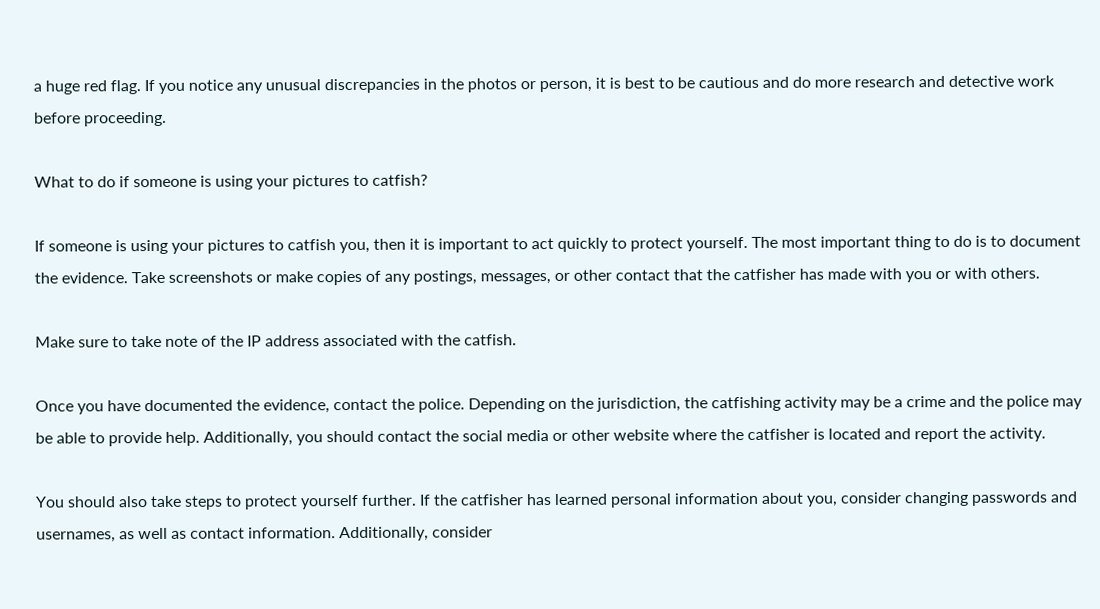a huge red flag. If you notice any unusual discrepancies in the photos or person, it is best to be cautious and do more research and detective work before proceeding.

What to do if someone is using your pictures to catfish?

If someone is using your pictures to catfish you, then it is important to act quickly to protect yourself. The most important thing to do is to document the evidence. Take screenshots or make copies of any postings, messages, or other contact that the catfisher has made with you or with others.

Make sure to take note of the IP address associated with the catfish.

Once you have documented the evidence, contact the police. Depending on the jurisdiction, the catfishing activity may be a crime and the police may be able to provide help. Additionally, you should contact the social media or other website where the catfisher is located and report the activity.

You should also take steps to protect yourself further. If the catfisher has learned personal information about you, consider changing passwords and usernames, as well as contact information. Additionally, consider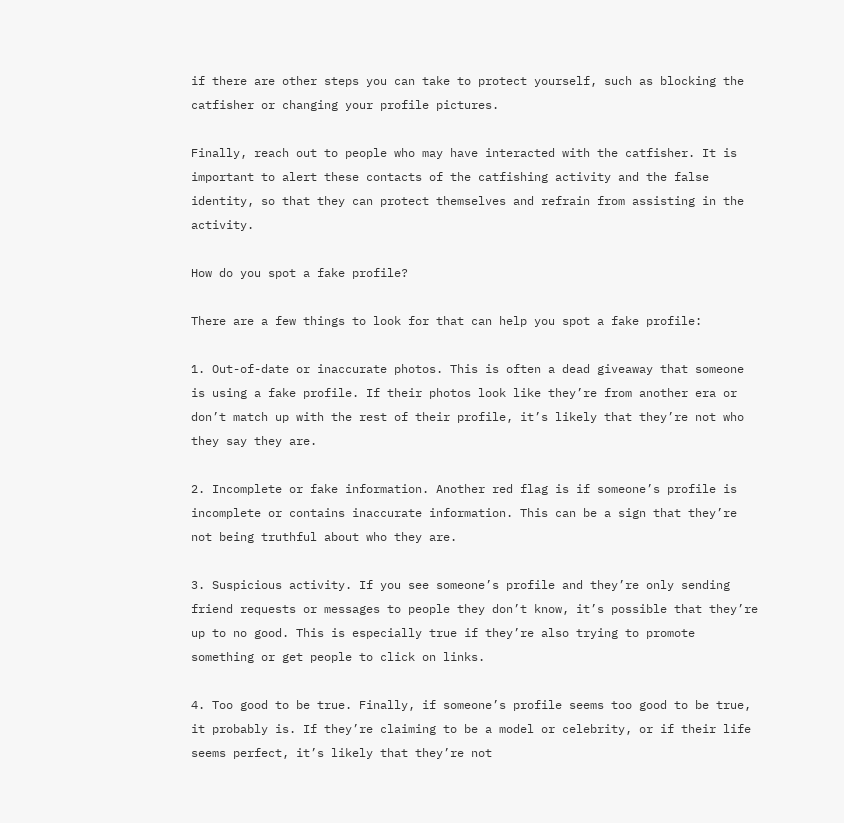if there are other steps you can take to protect yourself, such as blocking the catfisher or changing your profile pictures.

Finally, reach out to people who may have interacted with the catfisher. It is important to alert these contacts of the catfishing activity and the false identity, so that they can protect themselves and refrain from assisting in the activity.

How do you spot a fake profile?

There are a few things to look for that can help you spot a fake profile:

1. Out-of-date or inaccurate photos. This is often a dead giveaway that someone is using a fake profile. If their photos look like they’re from another era or don’t match up with the rest of their profile, it’s likely that they’re not who they say they are.

2. Incomplete or fake information. Another red flag is if someone’s profile is incomplete or contains inaccurate information. This can be a sign that they’re not being truthful about who they are.

3. Suspicious activity. If you see someone’s profile and they’re only sending friend requests or messages to people they don’t know, it’s possible that they’re up to no good. This is especially true if they’re also trying to promote something or get people to click on links.

4. Too good to be true. Finally, if someone’s profile seems too good to be true, it probably is. If they’re claiming to be a model or celebrity, or if their life seems perfect, it’s likely that they’re not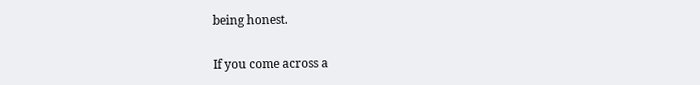being honest.

If you come across a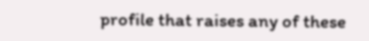profile that raises any of these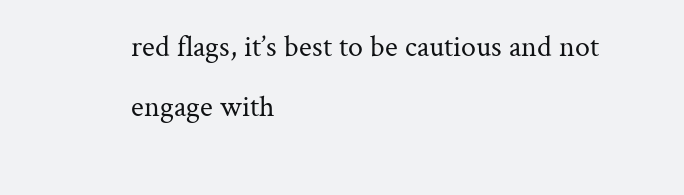red flags, it’s best to be cautious and not engage with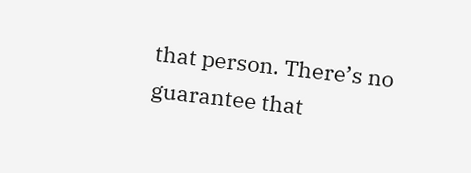that person. There’s no guarantee that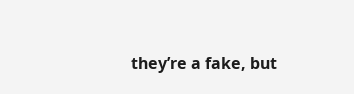they’re a fake, but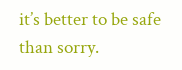it’s better to be safe than sorry.